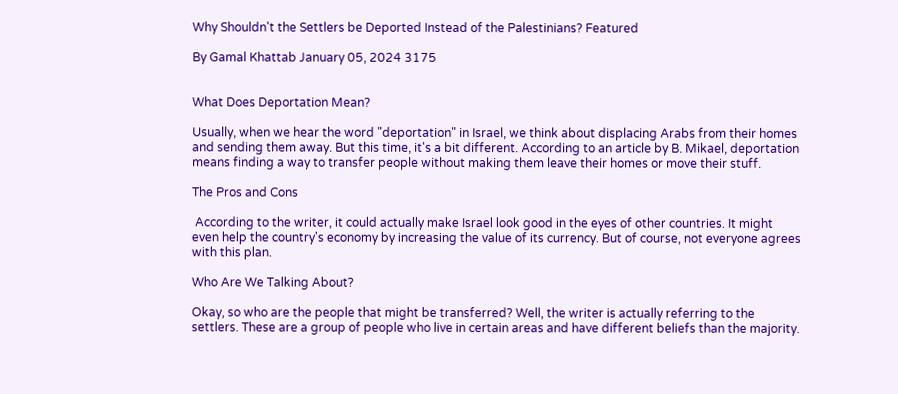Why Shouldn't the Settlers be Deported Instead of the Palestinians? Featured

By Gamal Khattab January 05, 2024 3175


What Does Deportation Mean?

Usually, when we hear the word "deportation" in Israel, we think about displacing Arabs from their homes and sending them away. But this time, it's a bit different. According to an article by B. Mikael, deportation means finding a way to transfer people without making them leave their homes or move their stuff.

The Pros and Cons

 According to the writer, it could actually make Israel look good in the eyes of other countries. It might even help the country's economy by increasing the value of its currency. But of course, not everyone agrees with this plan.

Who Are We Talking About?

Okay, so who are the people that might be transferred? Well, the writer is actually referring to the settlers. These are a group of people who live in certain areas and have different beliefs than the majority.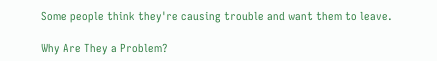Some people think they're causing trouble and want them to leave.

Why Are They a Problem?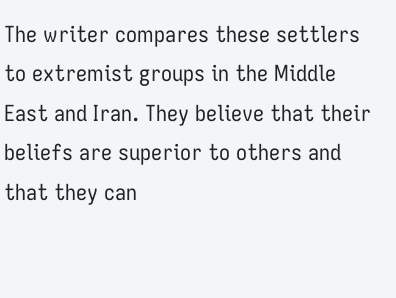The writer compares these settlers to extremist groups in the Middle East and Iran. They believe that their beliefs are superior to others and that they can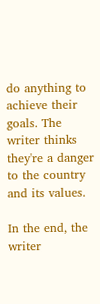do anything to achieve their goals. The writer thinks they're a danger to the country and its values.

In the end, the writer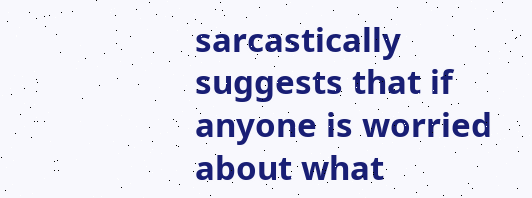sarcastically suggests that if anyone is worried about what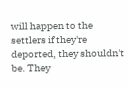will happen to the settlers if they're deported, they shouldn't be. They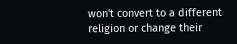won't convert to a different religion or change their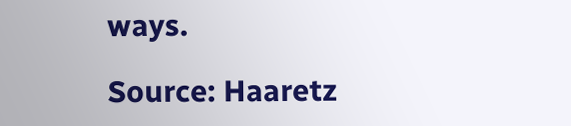ways.

Source: Haaretz